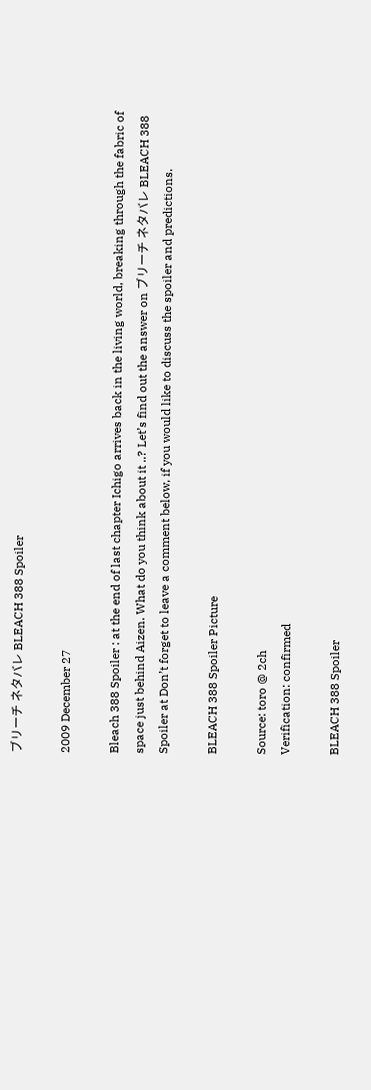ブリーチ ネタバレ BLEACH 388 Spoiler

2009 December 27

Bleach 388 Spoiler : at the end of last chapter Ichigo arrives back in the living world, breaking through the fabric of space just behind Aizen. What do you think about it ..? Let’s find out the answer on ブリーチ ネタバレ BLEACH 388 Spoiler at Don’t forget to leave a comment below, if you would like to discuss the spoiler and predictions.

BLEACH 388 Spoiler Picture

Source: toro @ 2ch
Verification: confirmed

BLEACH 388 Spoiler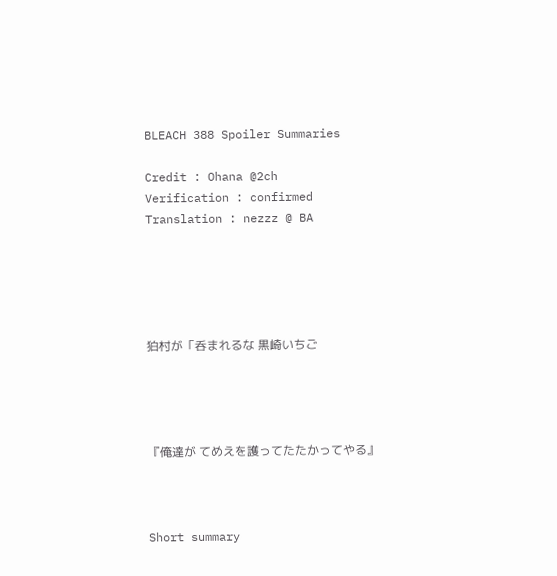BLEACH 388 Spoiler Summaries

Credit : Ohana @2ch
Verification : confirmed
Translation : nezzz @ BA





狛村が「呑まれるな 黒崎いちご




『俺達が てめえを護ってたたかってやる』



Short summary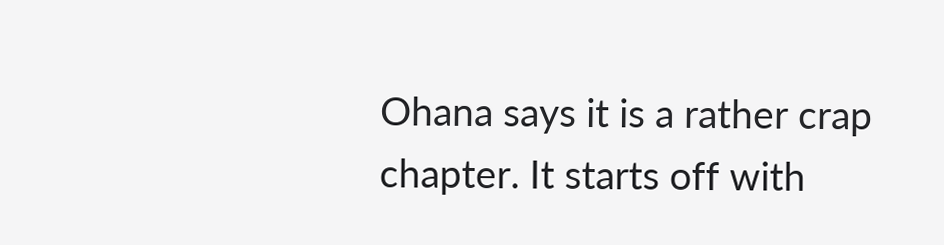Ohana says it is a rather crap chapter. It starts off with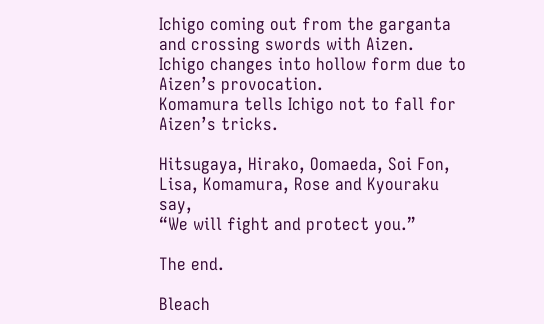Ichigo coming out from the garganta and crossing swords with Aizen.
Ichigo changes into hollow form due to Aizen’s provocation.
Komamura tells Ichigo not to fall for Aizen’s tricks.

Hitsugaya, Hirako, Oomaeda, Soi Fon, Lisa, Komamura, Rose and Kyouraku say,
“We will fight and protect you.”

The end.

Bleach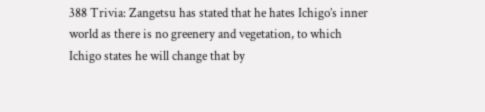388 Trivia: Zangetsu has stated that he hates Ichigo’s inner world as there is no greenery and vegetation, to which Ichigo states he will change that by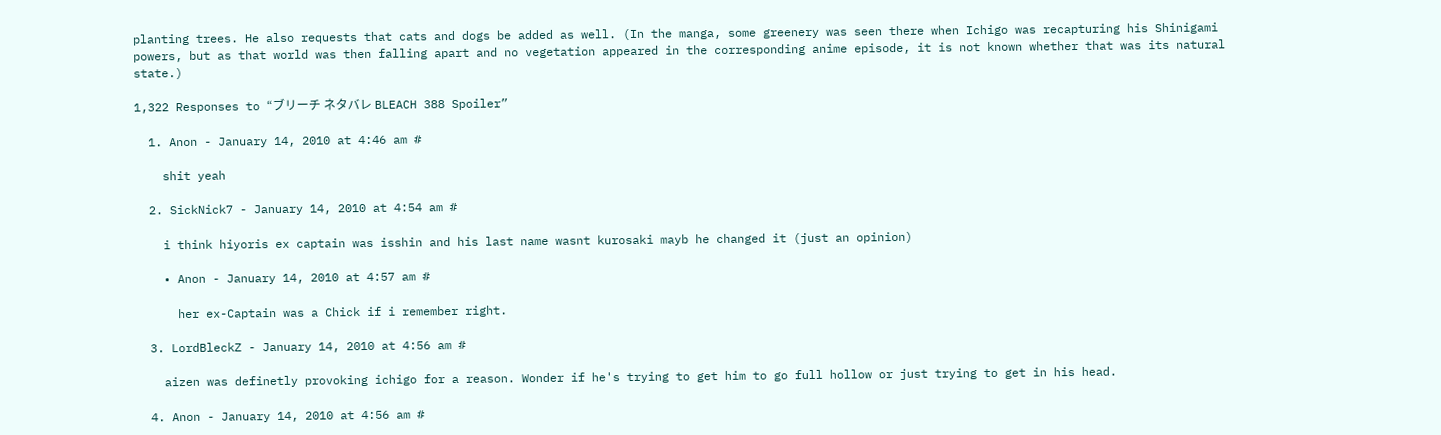planting trees. He also requests that cats and dogs be added as well. (In the manga, some greenery was seen there when Ichigo was recapturing his Shinigami powers, but as that world was then falling apart and no vegetation appeared in the corresponding anime episode, it is not known whether that was its natural state.)

1,322 Responses to “ブリーチ ネタバレ BLEACH 388 Spoiler”

  1. Anon - January 14, 2010 at 4:46 am #

    shit yeah

  2. SickNick7 - January 14, 2010 at 4:54 am #

    i think hiyoris ex captain was isshin and his last name wasnt kurosaki mayb he changed it (just an opinion)

    • Anon - January 14, 2010 at 4:57 am #

      her ex-Captain was a Chick if i remember right.

  3. LordBleckZ - January 14, 2010 at 4:56 am #

    aizen was definetly provoking ichigo for a reason. Wonder if he's trying to get him to go full hollow or just trying to get in his head.

  4. Anon - January 14, 2010 at 4:56 am #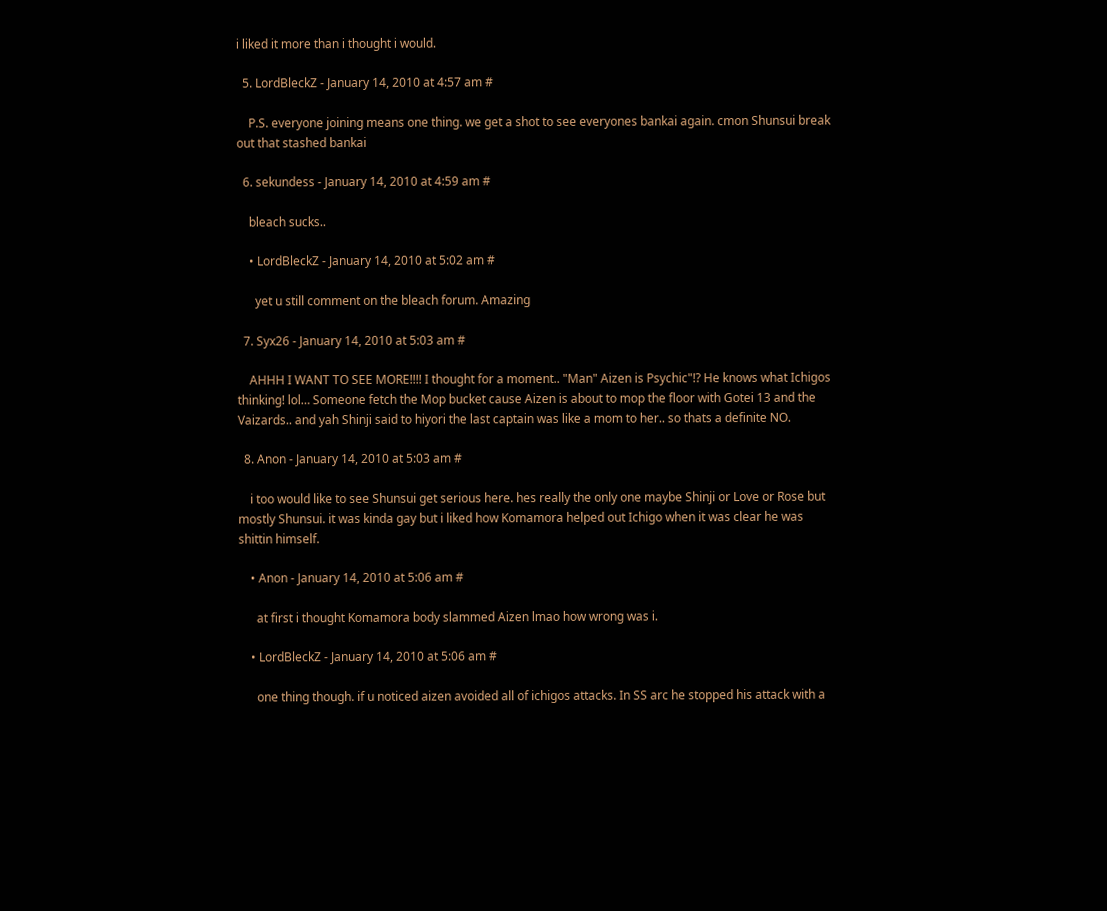i liked it more than i thought i would.

  5. LordBleckZ - January 14, 2010 at 4:57 am #

    P.S. everyone joining means one thing. we get a shot to see everyones bankai again. cmon Shunsui break out that stashed bankai

  6. sekundess - January 14, 2010 at 4:59 am #

    bleach sucks..

    • LordBleckZ - January 14, 2010 at 5:02 am #

      yet u still comment on the bleach forum. Amazing

  7. Syx26 - January 14, 2010 at 5:03 am #

    AHHH I WANT TO SEE MORE!!!! I thought for a moment.. "Man" Aizen is Psychic"!? He knows what Ichigos thinking! lol… Someone fetch the Mop bucket cause Aizen is about to mop the floor with Gotei 13 and the Vaizards.. and yah Shinji said to hiyori the last captain was like a mom to her.. so thats a definite NO.

  8. Anon - January 14, 2010 at 5:03 am #

    i too would like to see Shunsui get serious here. hes really the only one maybe Shinji or Love or Rose but mostly Shunsui. it was kinda gay but i liked how Komamora helped out Ichigo when it was clear he was shittin himself.

    • Anon - January 14, 2010 at 5:06 am #

      at first i thought Komamora body slammed Aizen lmao how wrong was i.

    • LordBleckZ - January 14, 2010 at 5:06 am #

      one thing though. if u noticed aizen avoided all of ichigos attacks. In SS arc he stopped his attack with a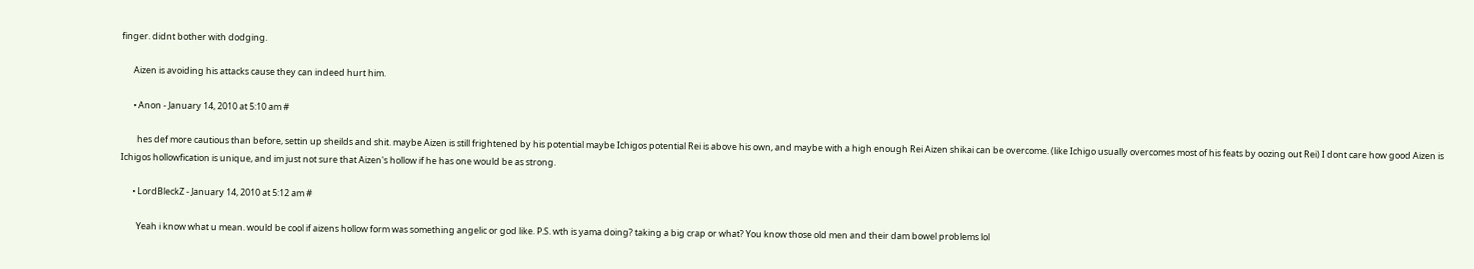finger. didnt bother with dodging.

      Aizen is avoiding his attacks cause they can indeed hurt him.

      • Anon - January 14, 2010 at 5:10 am #

        hes def more cautious than before, settin up sheilds and shit. maybe Aizen is still frightened by his potential maybe Ichigos potential Rei is above his own, and maybe with a high enough Rei Aizen shikai can be overcome. (like Ichigo usually overcomes most of his feats by oozing out Rei) I dont care how good Aizen is Ichigos hollowfication is unique, and im just not sure that Aizen's hollow if he has one would be as strong.

      • LordBleckZ - January 14, 2010 at 5:12 am #

        Yeah i know what u mean. would be cool if aizens hollow form was something angelic or god like. P.S. wth is yama doing? taking a big crap or what? You know those old men and their dam bowel problems lol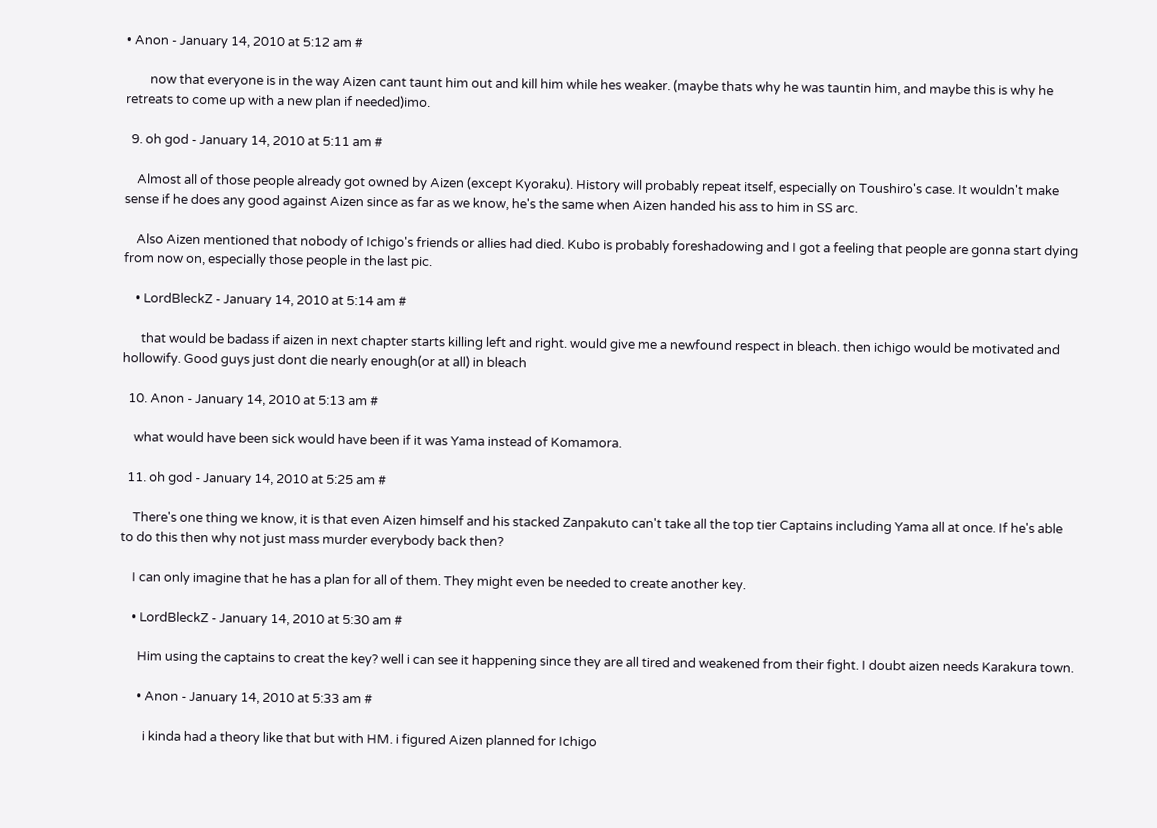• Anon - January 14, 2010 at 5:12 am #

        now that everyone is in the way Aizen cant taunt him out and kill him while hes weaker. (maybe thats why he was tauntin him, and maybe this is why he retreats to come up with a new plan if needed)imo.

  9. oh god - January 14, 2010 at 5:11 am #

    Almost all of those people already got owned by Aizen (except Kyoraku). History will probably repeat itself, especially on Toushiro's case. It wouldn't make sense if he does any good against Aizen since as far as we know, he's the same when Aizen handed his ass to him in SS arc.

    Also Aizen mentioned that nobody of Ichigo's friends or allies had died. Kubo is probably foreshadowing and I got a feeling that people are gonna start dying from now on, especially those people in the last pic.

    • LordBleckZ - January 14, 2010 at 5:14 am #

      that would be badass if aizen in next chapter starts killing left and right. would give me a newfound respect in bleach. then ichigo would be motivated and hollowify. Good guys just dont die nearly enough(or at all) in bleach

  10. Anon - January 14, 2010 at 5:13 am #

    what would have been sick would have been if it was Yama instead of Komamora.

  11. oh god - January 14, 2010 at 5:25 am #

    There's one thing we know, it is that even Aizen himself and his stacked Zanpakuto can't take all the top tier Captains including Yama all at once. If he's able to do this then why not just mass murder everybody back then?

    I can only imagine that he has a plan for all of them. They might even be needed to create another key.

    • LordBleckZ - January 14, 2010 at 5:30 am #

      Him using the captains to creat the key? well i can see it happening since they are all tired and weakened from their fight. I doubt aizen needs Karakura town.

      • Anon - January 14, 2010 at 5:33 am #

        i kinda had a theory like that but with HM. i figured Aizen planned for Ichigo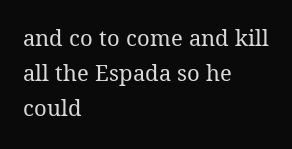and co to come and kill all the Espada so he could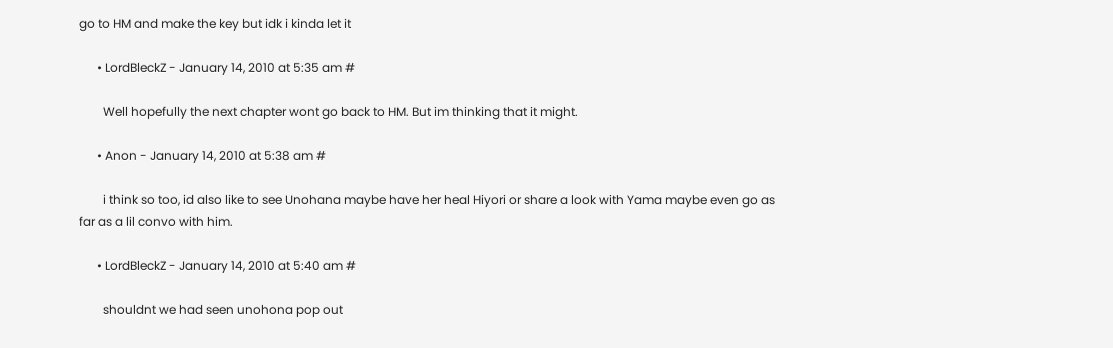go to HM and make the key but idk i kinda let it

      • LordBleckZ - January 14, 2010 at 5:35 am #

        Well hopefully the next chapter wont go back to HM. But im thinking that it might.

      • Anon - January 14, 2010 at 5:38 am #

        i think so too, id also like to see Unohana maybe have her heal Hiyori or share a look with Yama maybe even go as far as a lil convo with him.

      • LordBleckZ - January 14, 2010 at 5:40 am #

        shouldnt we had seen unohona pop out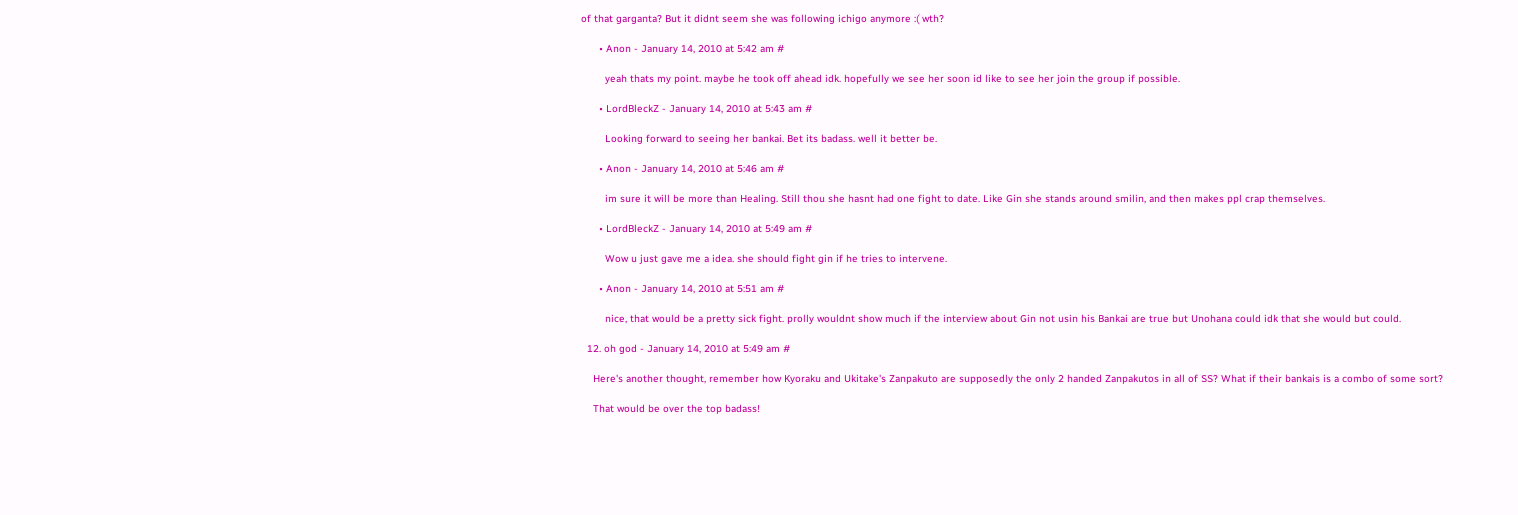of that garganta? But it didnt seem she was following ichigo anymore :( wth?

      • Anon - January 14, 2010 at 5:42 am #

        yeah thats my point. maybe he took off ahead idk. hopefully we see her soon id like to see her join the group if possible.

      • LordBleckZ - January 14, 2010 at 5:43 am #

        Looking forward to seeing her bankai. Bet its badass. well it better be.

      • Anon - January 14, 2010 at 5:46 am #

        im sure it will be more than Healing. Still thou she hasnt had one fight to date. Like Gin she stands around smilin, and then makes ppl crap themselves.

      • LordBleckZ - January 14, 2010 at 5:49 am #

        Wow u just gave me a idea. she should fight gin if he tries to intervene.

      • Anon - January 14, 2010 at 5:51 am #

        nice, that would be a pretty sick fight. prolly wouldnt show much if the interview about Gin not usin his Bankai are true but Unohana could idk that she would but could.

  12. oh god - January 14, 2010 at 5:49 am #

    Here's another thought, remember how Kyoraku and Ukitake's Zanpakuto are supposedly the only 2 handed Zanpakutos in all of SS? What if their bankais is a combo of some sort?

    That would be over the top badass!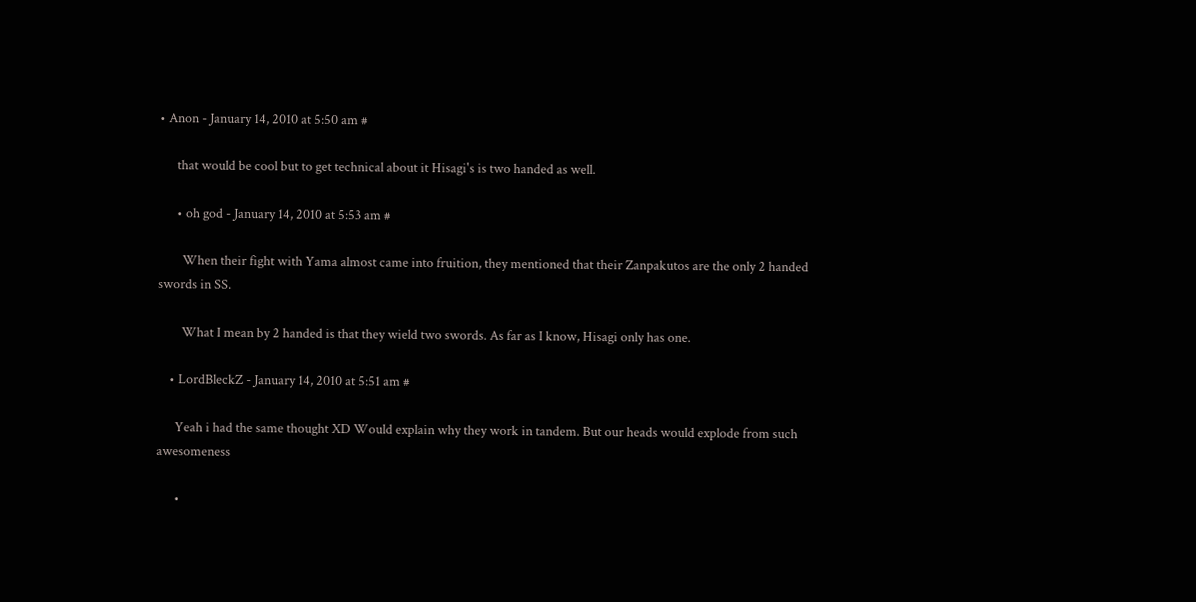• Anon - January 14, 2010 at 5:50 am #

      that would be cool but to get technical about it Hisagi's is two handed as well.

      • oh god - January 14, 2010 at 5:53 am #

        When their fight with Yama almost came into fruition, they mentioned that their Zanpakutos are the only 2 handed swords in SS.

        What I mean by 2 handed is that they wield two swords. As far as I know, Hisagi only has one.

    • LordBleckZ - January 14, 2010 at 5:51 am #

      Yeah i had the same thought XD Would explain why they work in tandem. But our heads would explode from such awesomeness

      •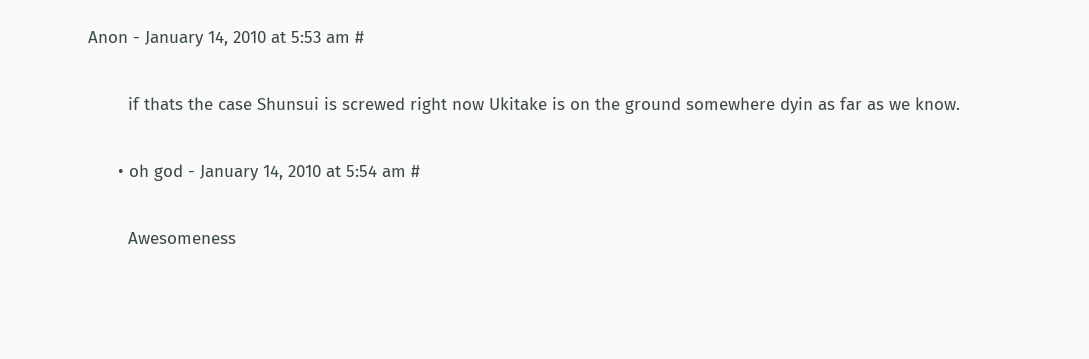Anon - January 14, 2010 at 5:53 am #

        if thats the case Shunsui is screwed right now Ukitake is on the ground somewhere dyin as far as we know.

      • oh god - January 14, 2010 at 5:54 am #

        Awesomeness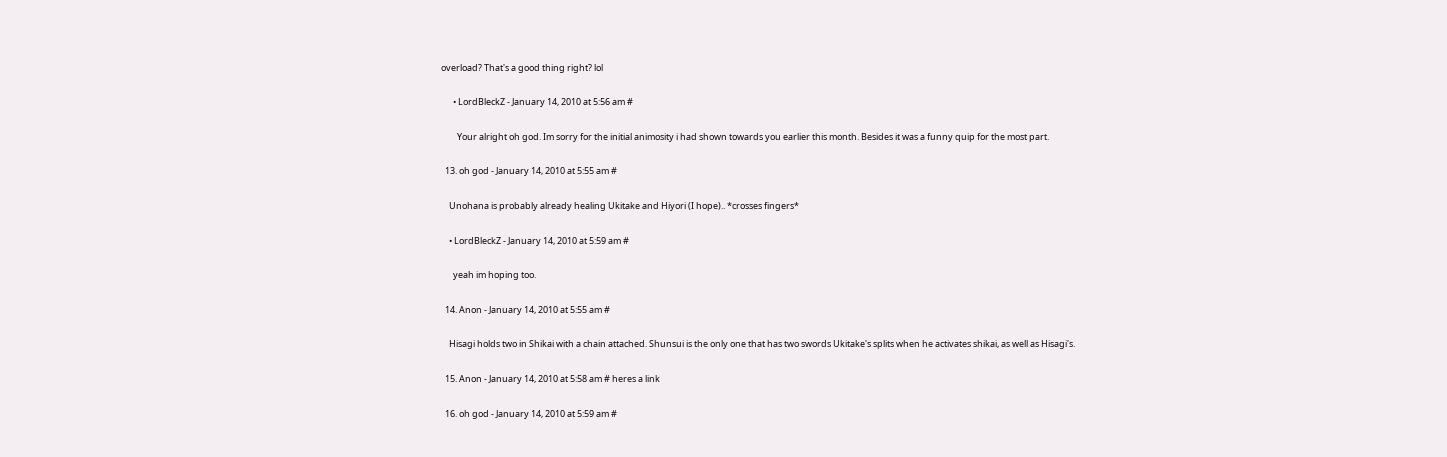overload? That's a good thing right? lol

      • LordBleckZ - January 14, 2010 at 5:56 am #

        Your alright oh god. Im sorry for the initial animosity i had shown towards you earlier this month. Besides it was a funny quip for the most part.

  13. oh god - January 14, 2010 at 5:55 am #

    Unohana is probably already healing Ukitake and Hiyori (I hope).. *crosses fingers*

    • LordBleckZ - January 14, 2010 at 5:59 am #

      yeah im hoping too.

  14. Anon - January 14, 2010 at 5:55 am #

    Hisagi holds two in Shikai with a chain attached. Shunsui is the only one that has two swords Ukitake's splits when he activates shikai, as well as Hisagi's.

  15. Anon - January 14, 2010 at 5:58 am # heres a link

  16. oh god - January 14, 2010 at 5:59 am #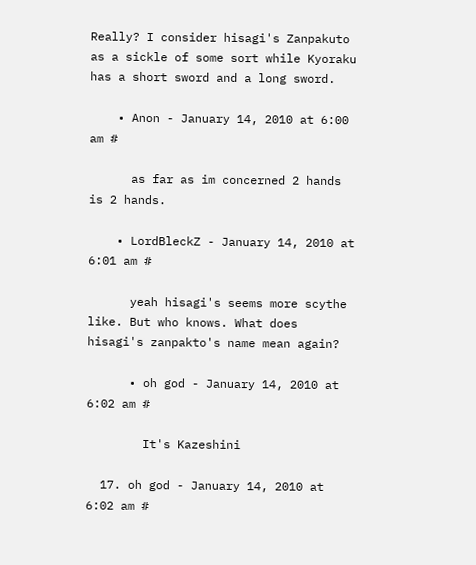Really? I consider hisagi's Zanpakuto as a sickle of some sort while Kyoraku has a short sword and a long sword.

    • Anon - January 14, 2010 at 6:00 am #

      as far as im concerned 2 hands is 2 hands.

    • LordBleckZ - January 14, 2010 at 6:01 am #

      yeah hisagi's seems more scythe like. But who knows. What does hisagi's zanpakto's name mean again?

      • oh god - January 14, 2010 at 6:02 am #

        It's Kazeshini

  17. oh god - January 14, 2010 at 6:02 am #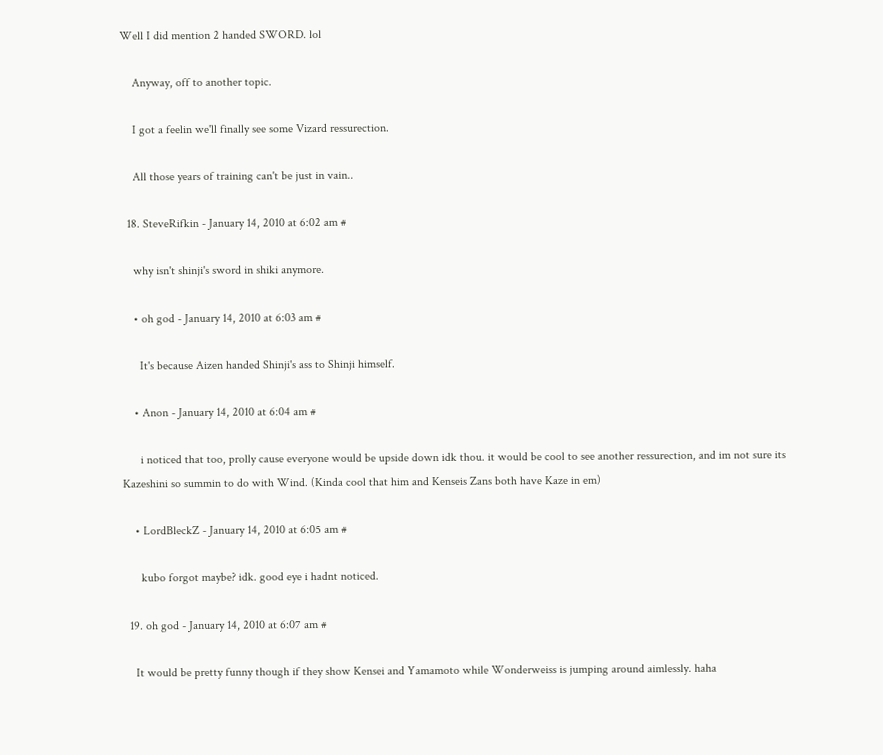Well I did mention 2 handed SWORD. lol

    Anyway, off to another topic.

    I got a feelin we'll finally see some Vizard ressurection.

    All those years of training can't be just in vain..

  18. SteveRifkin - January 14, 2010 at 6:02 am #

    why isn't shinji's sword in shiki anymore.

    • oh god - January 14, 2010 at 6:03 am #

      It's because Aizen handed Shinji's ass to Shinji himself.

    • Anon - January 14, 2010 at 6:04 am #

      i noticed that too, prolly cause everyone would be upside down idk thou. it would be cool to see another ressurection, and im not sure its Kazeshini so summin to do with Wind. (Kinda cool that him and Kenseis Zans both have Kaze in em)

    • LordBleckZ - January 14, 2010 at 6:05 am #

      kubo forgot maybe? idk. good eye i hadnt noticed.

  19. oh god - January 14, 2010 at 6:07 am #

    It would be pretty funny though if they show Kensei and Yamamoto while Wonderweiss is jumping around aimlessly. haha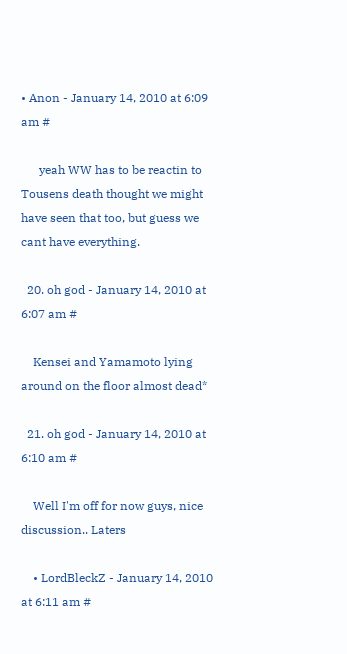• Anon - January 14, 2010 at 6:09 am #

      yeah WW has to be reactin to Tousens death thought we might have seen that too, but guess we cant have everything.

  20. oh god - January 14, 2010 at 6:07 am #

    Kensei and Yamamoto lying around on the floor almost dead*

  21. oh god - January 14, 2010 at 6:10 am #

    Well I'm off for now guys, nice discussion.. Laters

    • LordBleckZ - January 14, 2010 at 6:11 am #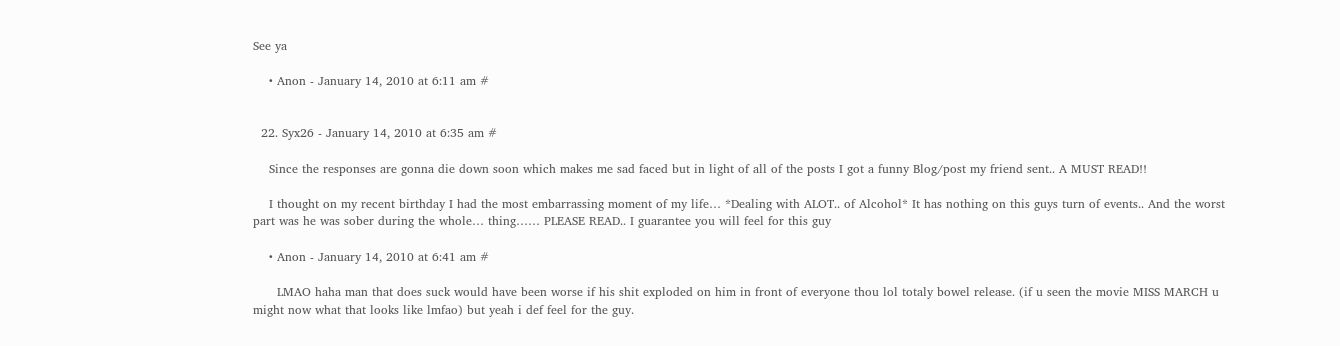See ya

    • Anon - January 14, 2010 at 6:11 am #


  22. Syx26 - January 14, 2010 at 6:35 am #

    Since the responses are gonna die down soon which makes me sad faced but in light of all of the posts I got a funny Blog/post my friend sent.. A MUST READ!!

    I thought on my recent birthday I had the most embarrassing moment of my life… *Dealing with ALOT.. of Alcohol* It has nothing on this guys turn of events.. And the worst part was he was sober during the whole… thing…… PLEASE READ.. I guarantee you will feel for this guy

    • Anon - January 14, 2010 at 6:41 am #

      LMAO haha man that does suck would have been worse if his shit exploded on him in front of everyone thou lol totaly bowel release. (if u seen the movie MISS MARCH u might now what that looks like lmfao) but yeah i def feel for the guy.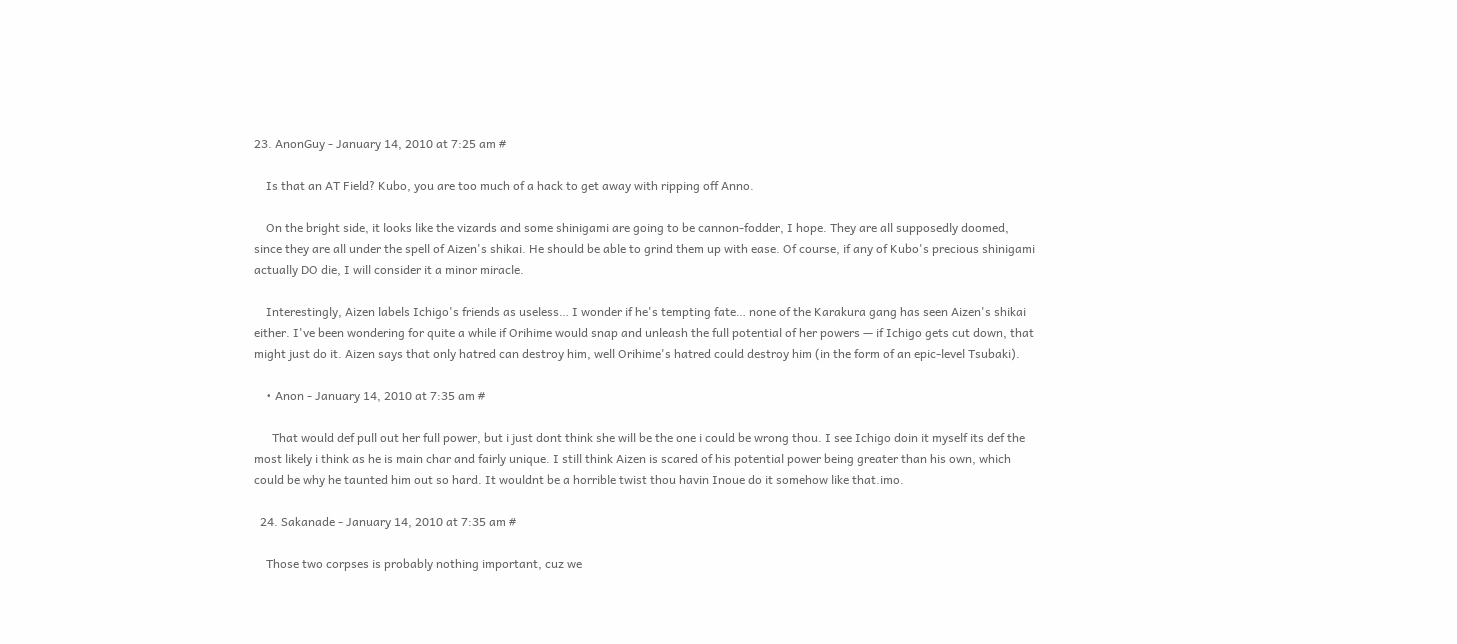23. AnonGuy - January 14, 2010 at 7:25 am #

    Is that an AT Field? Kubo, you are too much of a hack to get away with ripping off Anno.

    On the bright side, it looks like the vizards and some shinigami are going to be cannon-fodder, I hope. They are all supposedly doomed, since they are all under the spell of Aizen's shikai. He should be able to grind them up with ease. Of course, if any of Kubo's precious shinigami actually DO die, I will consider it a minor miracle.

    Interestingly, Aizen labels Ichigo's friends as useless… I wonder if he's tempting fate… none of the Karakura gang has seen Aizen's shikai either. I've been wondering for quite a while if Orihime would snap and unleash the full potential of her powers — if Ichigo gets cut down, that might just do it. Aizen says that only hatred can destroy him, well Orihime's hatred could destroy him (in the form of an epic-level Tsubaki).

    • Anon - January 14, 2010 at 7:35 am #

      That would def pull out her full power, but i just dont think she will be the one i could be wrong thou. I see Ichigo doin it myself its def the most likely i think as he is main char and fairly unique. I still think Aizen is scared of his potential power being greater than his own, which could be why he taunted him out so hard. It wouldnt be a horrible twist thou havin Inoue do it somehow like that.imo.

  24. Sakanade - January 14, 2010 at 7:35 am #

    Those two corpses is probably nothing important, cuz we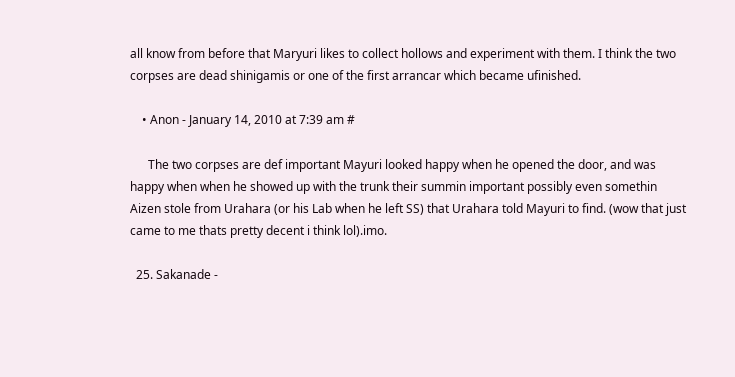all know from before that Maryuri likes to collect hollows and experiment with them. I think the two corpses are dead shinigamis or one of the first arrancar which became ufinished.

    • Anon - January 14, 2010 at 7:39 am #

      The two corpses are def important Mayuri looked happy when he opened the door, and was happy when when he showed up with the trunk their summin important possibly even somethin Aizen stole from Urahara (or his Lab when he left SS) that Urahara told Mayuri to find. (wow that just came to me thats pretty decent i think lol).imo.

  25. Sakanade -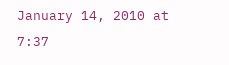January 14, 2010 at 7:37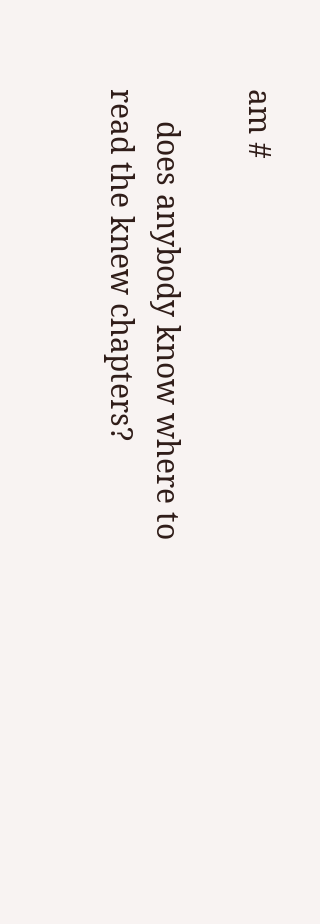am #

    does anybody know where to read the knew chapters?